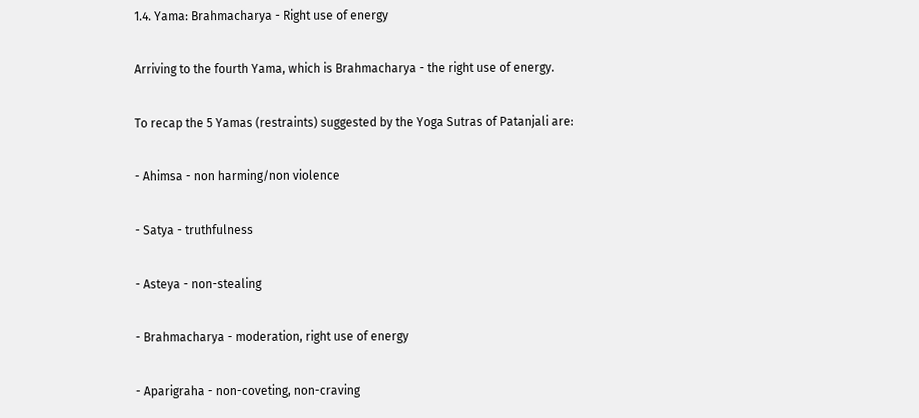1.4. Yama: Brahmacharya - Right use of energy

Arriving to the fourth Yama, which is Brahmacharya - the right use of energy.

To recap the 5 Yamas (restraints) suggested by the Yoga Sutras of Patanjali are:

- Ahimsa - non harming/non violence

- Satya - truthfulness

- Asteya - non-stealing

- Brahmacharya - moderation, right use of energy

- Aparigraha - non-coveting, non-craving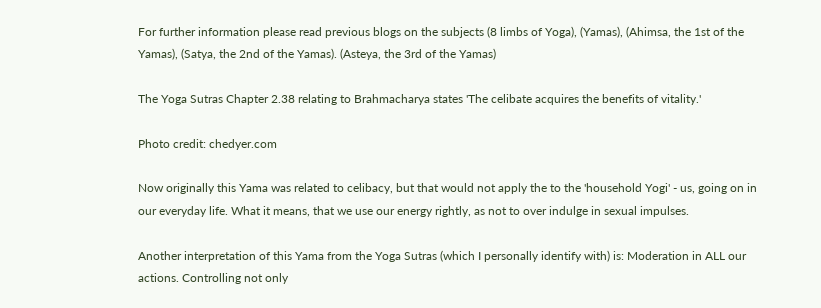For further information please read previous blogs on the subjects (8 limbs of Yoga), (Yamas), (Ahimsa, the 1st of the Yamas), (Satya, the 2nd of the Yamas). (Asteya, the 3rd of the Yamas)

The Yoga Sutras Chapter 2.38 relating to Brahmacharya states 'The celibate acquires the benefits of vitality.'

Photo credit: chedyer.com

Now originally this Yama was related to celibacy, but that would not apply the to the 'household Yogi' - us, going on in our everyday life. What it means, that we use our energy rightly, as not to over indulge in sexual impulses.

Another interpretation of this Yama from the Yoga Sutras (which I personally identify with) is: Moderation in ALL our actions. Controlling not only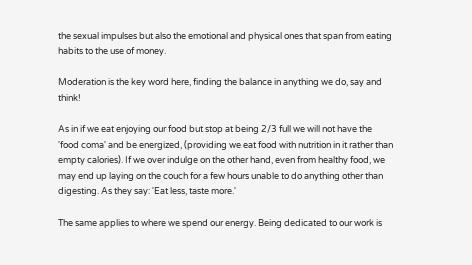the sexual impulses but also the emotional and physical ones that span from eating habits to the use of money.

Moderation is the key word here, finding the balance in anything we do, say and think!

As in if we eat enjoying our food but stop at being 2/3 full we will not have the 'food coma' and be energized, (providing we eat food with nutrition in it rather than empty calories). If we over indulge on the other hand, even from healthy food, we may end up laying on the couch for a few hours unable to do anything other than digesting. As they say: 'Eat less, taste more.'

The same applies to where we spend our energy. Being dedicated to our work is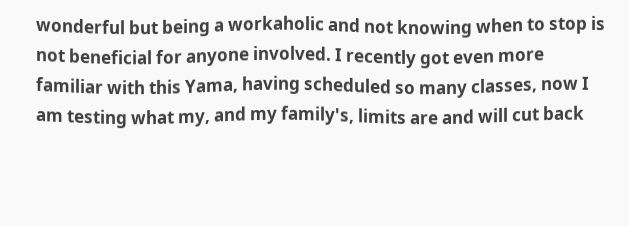wonderful but being a workaholic and not knowing when to stop is not beneficial for anyone involved. I recently got even more familiar with this Yama, having scheduled so many classes, now I am testing what my, and my family's, limits are and will cut back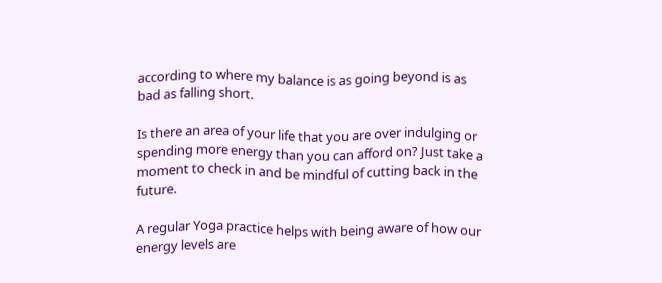according to where my balance is as going beyond is as bad as falling short.

Is there an area of your life that you are over indulging or spending more energy than you can afford on? Just take a moment to check in and be mindful of cutting back in the future.

A regular Yoga practice helps with being aware of how our energy levels are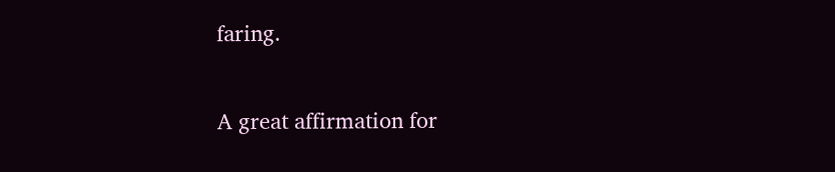faring.

A great affirmation for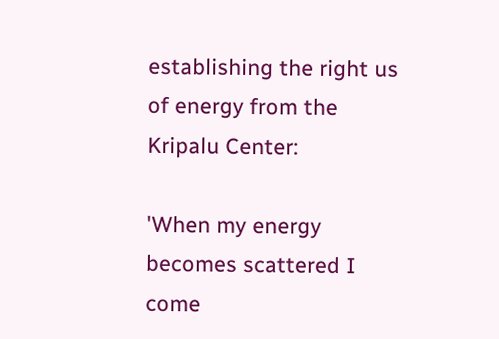establishing the right us of energy from the Kripalu Center:

'When my energy becomes scattered I come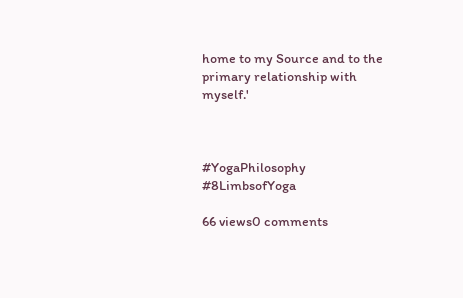home to my Source and to the primary relationship with myself.'



#YogaPhilosophy #8LimbsofYoga

66 views0 comments